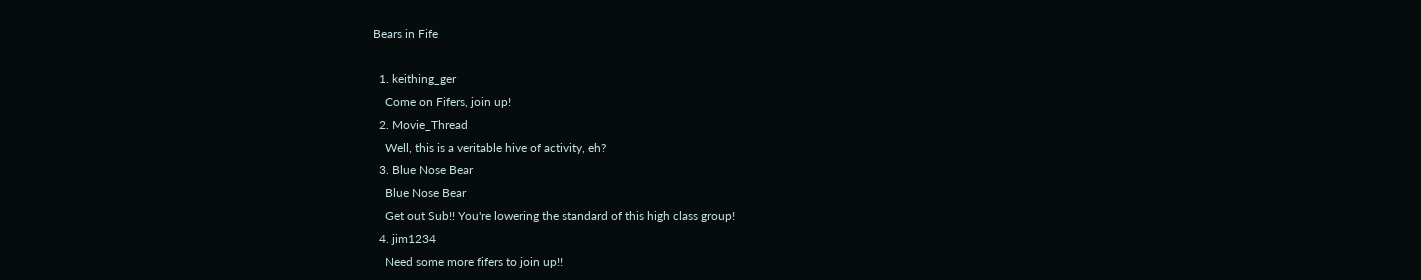Bears in Fife

  1. keithing_ger
    Come on Fifers, join up!
  2. Movie_Thread
    Well, this is a veritable hive of activity, eh?
  3. Blue Nose Bear
    Blue Nose Bear
    Get out Sub!! You're lowering the standard of this high class group!
  4. jim1234
    Need some more fifers to join up!!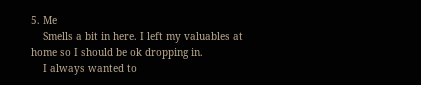5. Me
    Smells a bit in here. I left my valuables at home so I should be ok dropping in.
    I always wanted to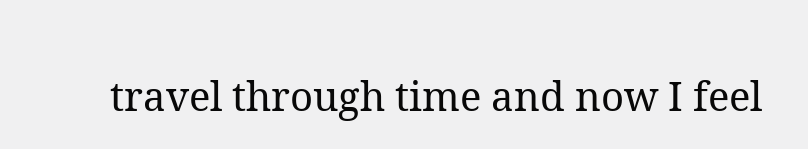travel through time and now I feel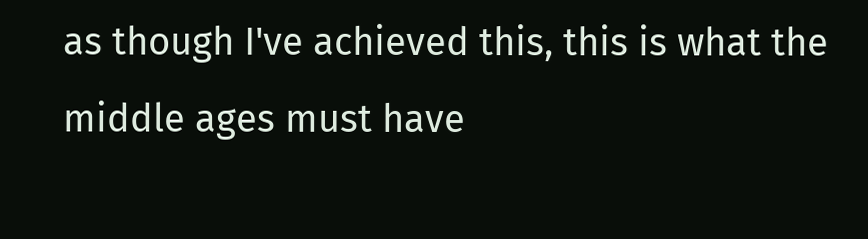as though I've achieved this, this is what the middle ages must have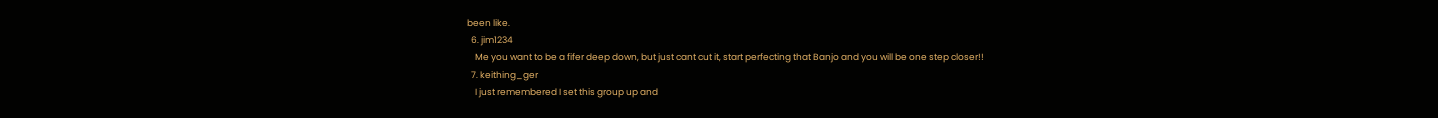been like.
  6. jim1234
    Me you want to be a fifer deep down, but just cant cut it, start perfecting that Banjo and you will be one step closer!!
  7. keithing_ger
    I just remembered I set this group up and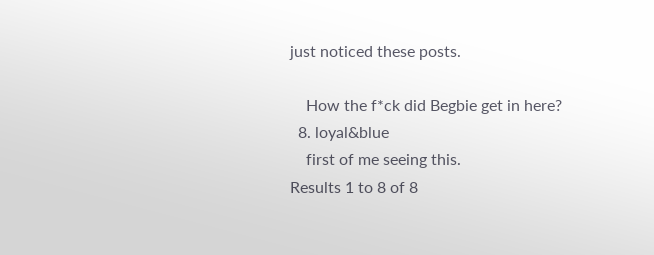just noticed these posts.

    How the f*ck did Begbie get in here?
  8. loyal&blue
    first of me seeing this.
Results 1 to 8 of 8